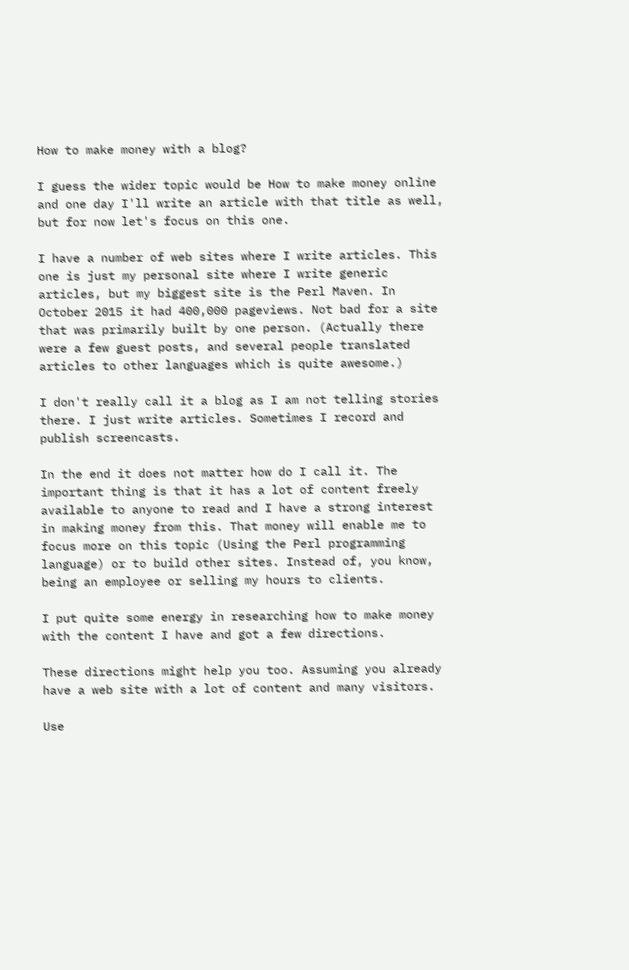How to make money with a blog?

I guess the wider topic would be How to make money online and one day I'll write an article with that title as well, but for now let's focus on this one.

I have a number of web sites where I write articles. This one is just my personal site where I write generic articles, but my biggest site is the Perl Maven. In October 2015 it had 400,000 pageviews. Not bad for a site that was primarily built by one person. (Actually there were a few guest posts, and several people translated articles to other languages which is quite awesome.)

I don't really call it a blog as I am not telling stories there. I just write articles. Sometimes I record and publish screencasts.

In the end it does not matter how do I call it. The important thing is that it has a lot of content freely available to anyone to read and I have a strong interest in making money from this. That money will enable me to focus more on this topic (Using the Perl programming language) or to build other sites. Instead of, you know, being an employee or selling my hours to clients.

I put quite some energy in researching how to make money with the content I have and got a few directions.

These directions might help you too. Assuming you already have a web site with a lot of content and many visitors.

Use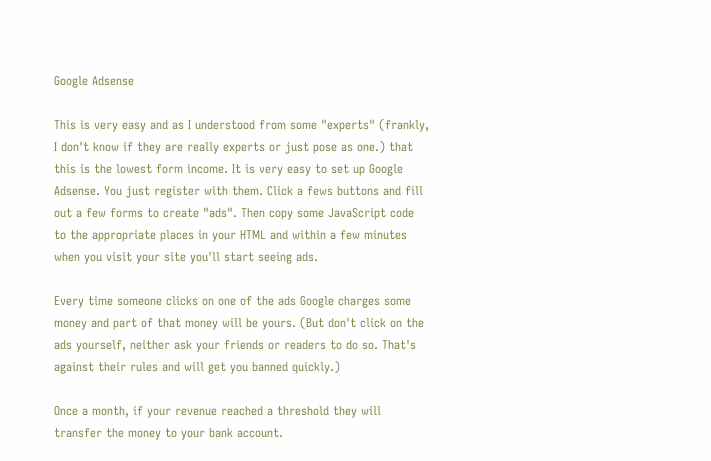Google Adsense

This is very easy and as I understood from some "experts" (frankly, I don't know if they are really experts or just pose as one.) that this is the lowest form income. It is very easy to set up Google Adsense. You just register with them. Click a fews buttons and fill out a few forms to create "ads". Then copy some JavaScript code to the appropriate places in your HTML and within a few minutes when you visit your site you'll start seeing ads.

Every time someone clicks on one of the ads Google charges some money and part of that money will be yours. (But don't click on the ads yourself, neither ask your friends or readers to do so. That's against their rules and will get you banned quickly.)

Once a month, if your revenue reached a threshold they will transfer the money to your bank account.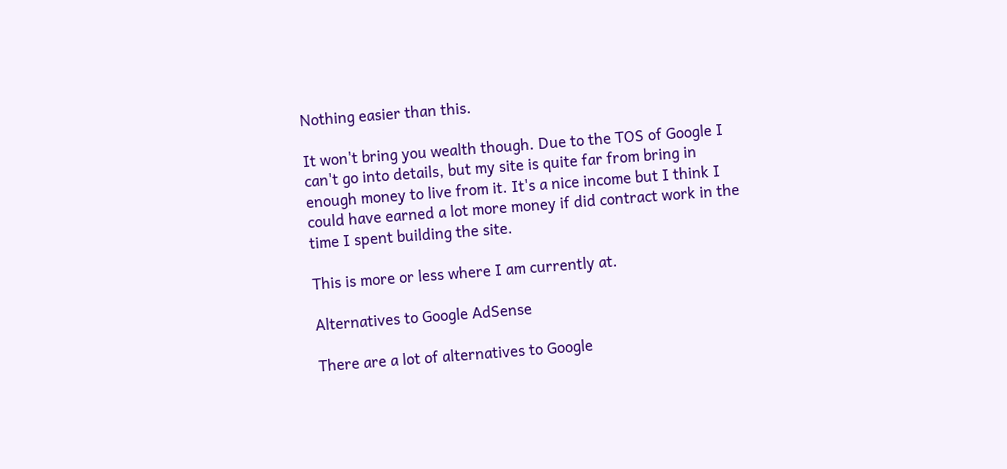Nothing easier than this.

It won't bring you wealth though. Due to the TOS of Google I can't go into details, but my site is quite far from bring in enough money to live from it. It's a nice income but I think I could have earned a lot more money if did contract work in the time I spent building the site.

This is more or less where I am currently at.

Alternatives to Google AdSense

There are a lot of alternatives to Google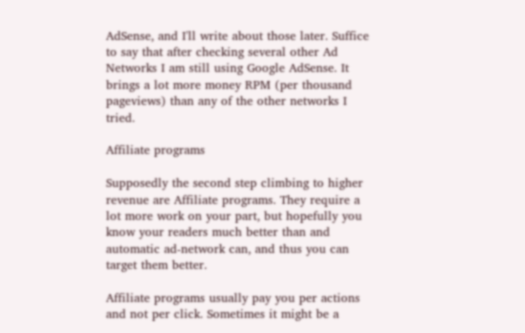AdSense, and I'll write about those later. Suffice to say that after checking several other Ad Networks I am still using Google AdSense. It brings a lot more money RPM (per thousand pageviews) than any of the other networks I tried.

Affiliate programs

Supposedly the second step climbing to higher revenue are Affiliate programs. They require a lot more work on your part, but hopefully you know your readers much better than and automatic ad-network can, and thus you can target them better.

Affiliate programs usually pay you per actions and not per click. Sometimes it might be a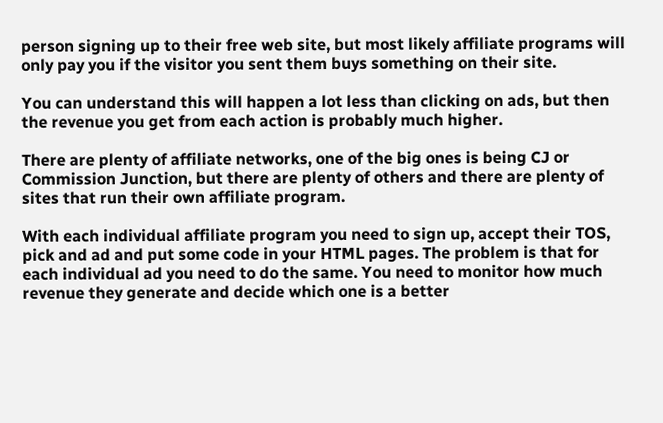person signing up to their free web site, but most likely affiliate programs will only pay you if the visitor you sent them buys something on their site.

You can understand this will happen a lot less than clicking on ads, but then the revenue you get from each action is probably much higher.

There are plenty of affiliate networks, one of the big ones is being CJ or Commission Junction, but there are plenty of others and there are plenty of sites that run their own affiliate program.

With each individual affiliate program you need to sign up, accept their TOS, pick and ad and put some code in your HTML pages. The problem is that for each individual ad you need to do the same. You need to monitor how much revenue they generate and decide which one is a better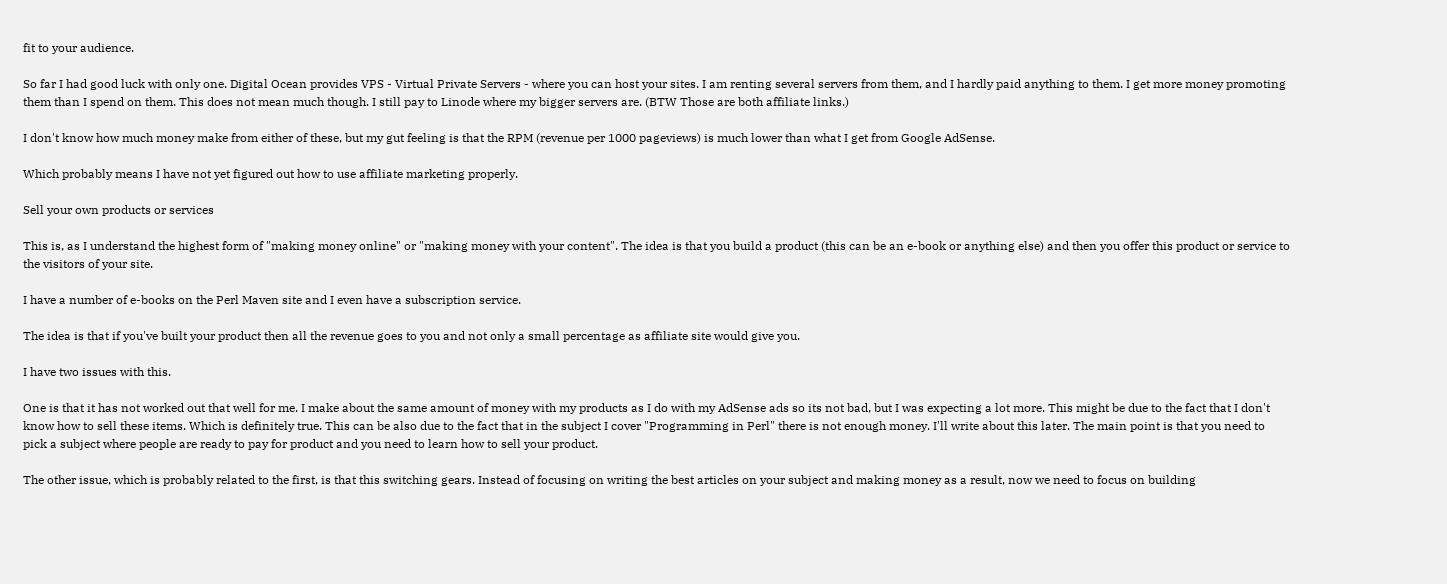fit to your audience.

So far I had good luck with only one. Digital Ocean provides VPS - Virtual Private Servers - where you can host your sites. I am renting several servers from them, and I hardly paid anything to them. I get more money promoting them than I spend on them. This does not mean much though. I still pay to Linode where my bigger servers are. (BTW Those are both affiliate links.)

I don't know how much money make from either of these, but my gut feeling is that the RPM (revenue per 1000 pageviews) is much lower than what I get from Google AdSense.

Which probably means I have not yet figured out how to use affiliate marketing properly.

Sell your own products or services

This is, as I understand the highest form of "making money online" or "making money with your content". The idea is that you build a product (this can be an e-book or anything else) and then you offer this product or service to the visitors of your site.

I have a number of e-books on the Perl Maven site and I even have a subscription service.

The idea is that if you've built your product then all the revenue goes to you and not only a small percentage as affiliate site would give you.

I have two issues with this.

One is that it has not worked out that well for me. I make about the same amount of money with my products as I do with my AdSense ads so its not bad, but I was expecting a lot more. This might be due to the fact that I don't know how to sell these items. Which is definitely true. This can be also due to the fact that in the subject I cover "Programming in Perl" there is not enough money. I'll write about this later. The main point is that you need to pick a subject where people are ready to pay for product and you need to learn how to sell your product.

The other issue, which is probably related to the first, is that this switching gears. Instead of focusing on writing the best articles on your subject and making money as a result, now we need to focus on building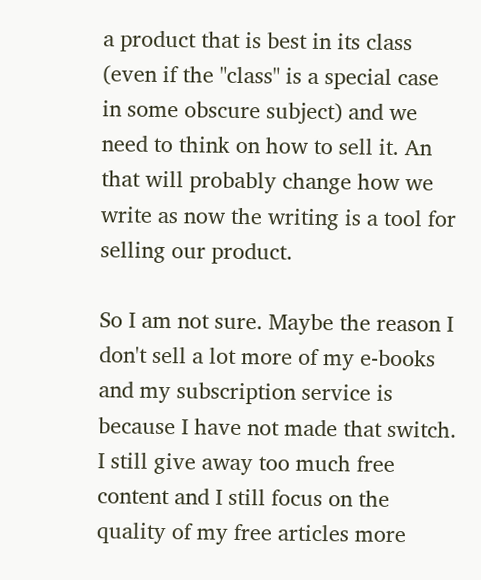a product that is best in its class (even if the "class" is a special case in some obscure subject) and we need to think on how to sell it. An that will probably change how we write as now the writing is a tool for selling our product.

So I am not sure. Maybe the reason I don't sell a lot more of my e-books and my subscription service is because I have not made that switch. I still give away too much free content and I still focus on the quality of my free articles more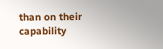than on their capability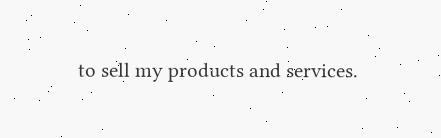to sell my products and services.